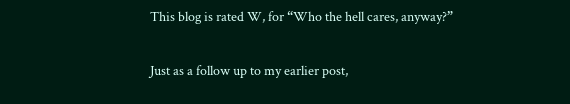This blog is rated W, for “Who the hell cares, anyway?”

Just as a follow up to my earlier post,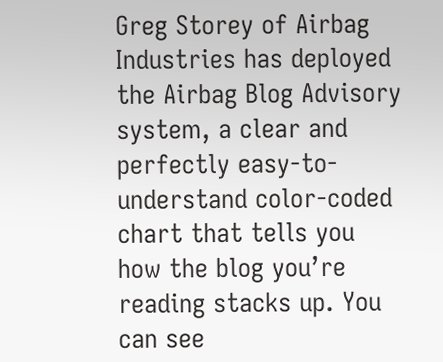Greg Storey of Airbag Industries has deployed the Airbag Blog Advisory system, a clear and perfectly easy-to-understand color-coded chart that tells you how the blog you’re reading stacks up. You can see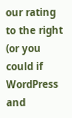our rating to the right (or you could if WordPress and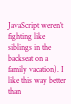JavaScript weren’t fighting like siblings in the backseat on a family vacation). I like this way better than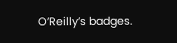O’Reilly’s badges.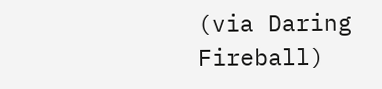(via Daring Fireball)